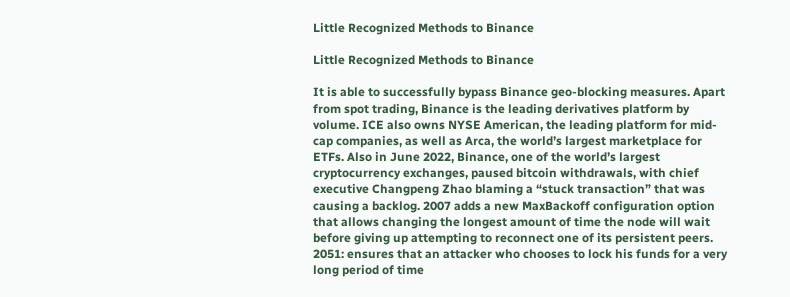Little Recognized Methods to Binance

Little Recognized Methods to Binance

It is able to successfully bypass Binance geo-blocking measures. Apart from spot trading, Binance is the leading derivatives platform by volume. ICE also owns NYSE American, the leading platform for mid-cap companies, as well as Arca, the world’s largest marketplace for ETFs. Also in June 2022, Binance, one of the world’s largest cryptocurrency exchanges, paused bitcoin withdrawals, with chief executive Changpeng Zhao blaming a “stuck transaction” that was causing a backlog. 2007 adds a new MaxBackoff configuration option that allows changing the longest amount of time the node will wait before giving up attempting to reconnect one of its persistent peers. 2051: ensures that an attacker who chooses to lock his funds for a very long period of time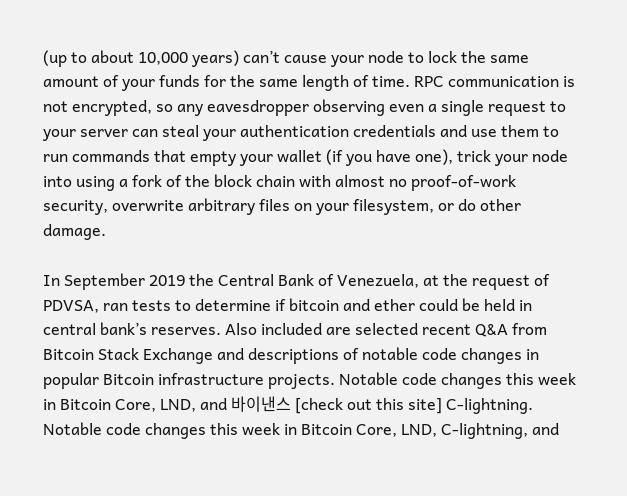(up to about 10,000 years) can’t cause your node to lock the same amount of your funds for the same length of time. RPC communication is not encrypted, so any eavesdropper observing even a single request to your server can steal your authentication credentials and use them to run commands that empty your wallet (if you have one), trick your node into using a fork of the block chain with almost no proof-of-work security, overwrite arbitrary files on your filesystem, or do other damage.

In September 2019 the Central Bank of Venezuela, at the request of PDVSA, ran tests to determine if bitcoin and ether could be held in central bank’s reserves. Also included are selected recent Q&A from Bitcoin Stack Exchange and descriptions of notable code changes in popular Bitcoin infrastructure projects. Notable code changes this week in Bitcoin Core, LND, and 바이낸스 [check out this site] C-lightning. Notable code changes this week in Bitcoin Core, LND, C-lightning, and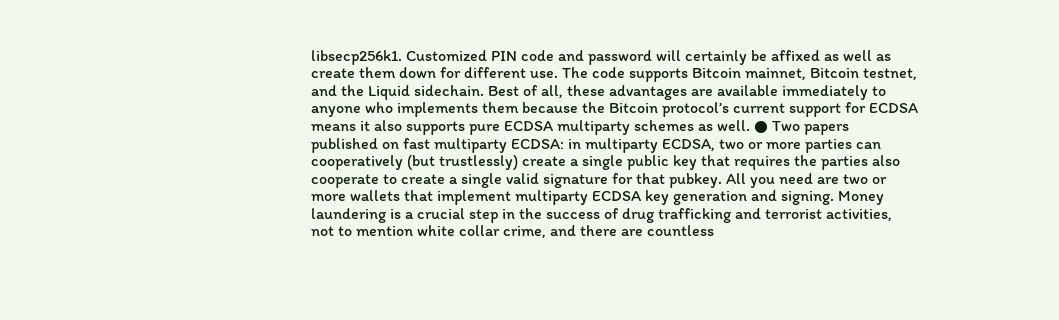libsecp256k1. Customized PIN code and password will certainly be affixed as well as create them down for different use. The code supports Bitcoin mainnet, Bitcoin testnet, and the Liquid sidechain. Best of all, these advantages are available immediately to anyone who implements them because the Bitcoin protocol’s current support for ECDSA means it also supports pure ECDSA multiparty schemes as well. ● Two papers published on fast multiparty ECDSA: in multiparty ECDSA, two or more parties can cooperatively (but trustlessly) create a single public key that requires the parties also cooperate to create a single valid signature for that pubkey. All you need are two or more wallets that implement multiparty ECDSA key generation and signing. Money laundering is a crucial step in the success of drug trafficking and terrorist activities, not to mention white collar crime, and there are countless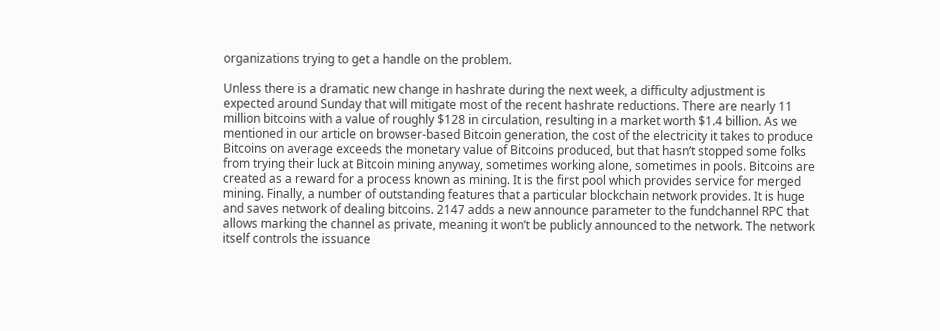organizations trying to get a handle on the problem.

Unless there is a dramatic new change in hashrate during the next week, a difficulty adjustment is expected around Sunday that will mitigate most of the recent hashrate reductions. There are nearly 11 million bitcoins with a value of roughly $128 in circulation, resulting in a market worth $1.4 billion. As we mentioned in our article on browser-based Bitcoin generation, the cost of the electricity it takes to produce Bitcoins on average exceeds the monetary value of Bitcoins produced, but that hasn’t stopped some folks from trying their luck at Bitcoin mining anyway, sometimes working alone, sometimes in pools. Bitcoins are created as a reward for a process known as mining. It is the first pool which provides service for merged mining. Finally, a number of outstanding features that a particular blockchain network provides. It is huge and saves network of dealing bitcoins. 2147 adds a new announce parameter to the fundchannel RPC that allows marking the channel as private, meaning it won’t be publicly announced to the network. The network itself controls the issuance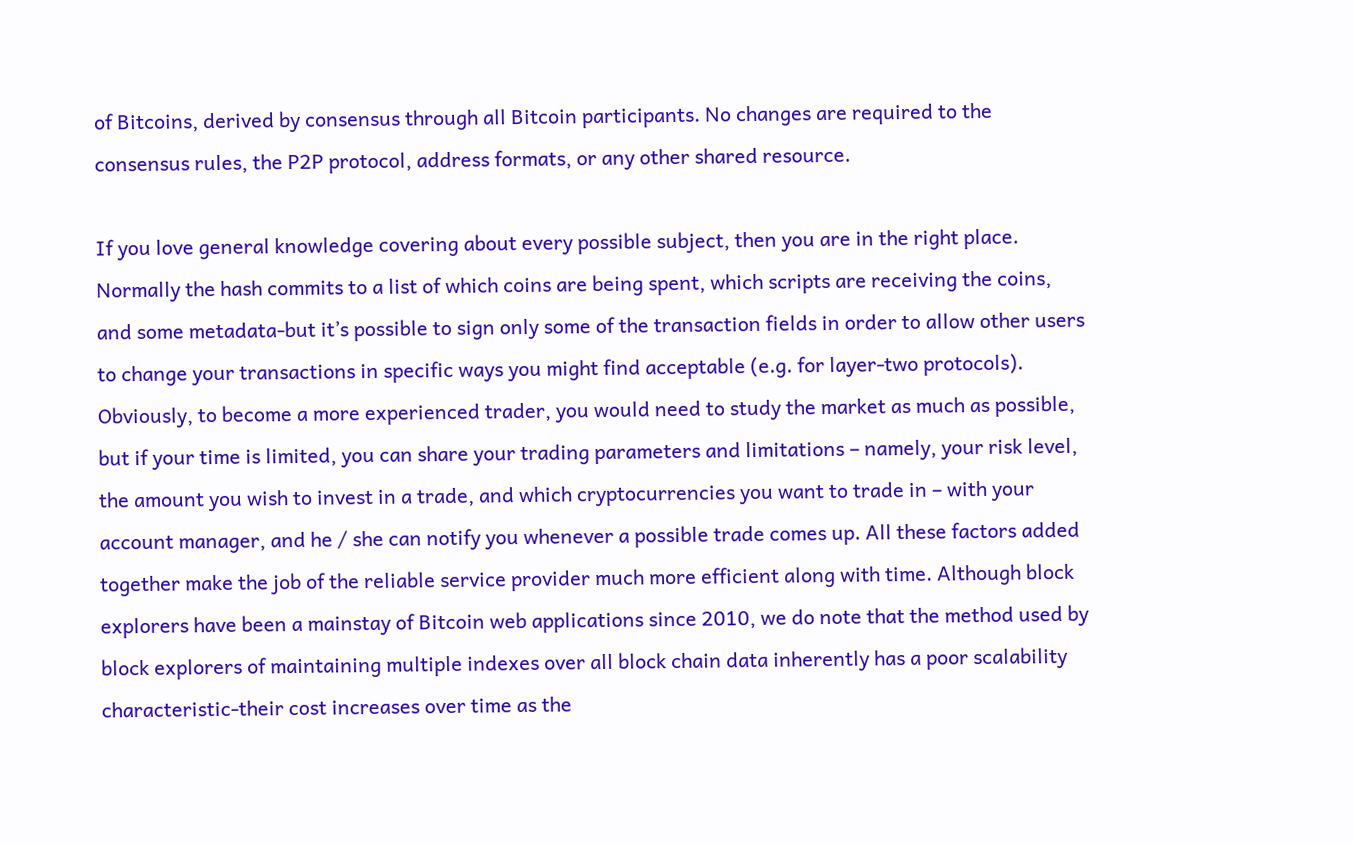of Bitcoins, derived by consensus through all Bitcoin participants. No changes are required to the consensus rules, the P2P protocol, address formats, or any other shared resource.

If you love general knowledge covering about every possible subject, then you are in the right place. Normally the hash commits to a list of which coins are being spent, which scripts are receiving the coins, and some metadata-but it’s possible to sign only some of the transaction fields in order to allow other users to change your transactions in specific ways you might find acceptable (e.g. for layer-two protocols). Obviously, to become a more experienced trader, you would need to study the market as much as possible, but if your time is limited, you can share your trading parameters and limitations – namely, your risk level, the amount you wish to invest in a trade, and which cryptocurrencies you want to trade in – with your account manager, and he / she can notify you whenever a possible trade comes up. All these factors added together make the job of the reliable service provider much more efficient along with time. Although block explorers have been a mainstay of Bitcoin web applications since 2010, we do note that the method used by block explorers of maintaining multiple indexes over all block chain data inherently has a poor scalability characteristic-their cost increases over time as the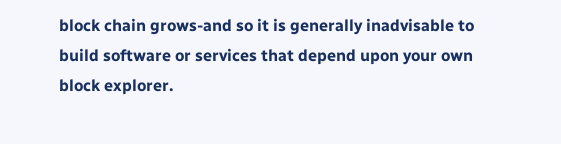block chain grows-and so it is generally inadvisable to build software or services that depend upon your own block explorer.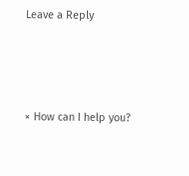Leave a Reply




× How can I help you?